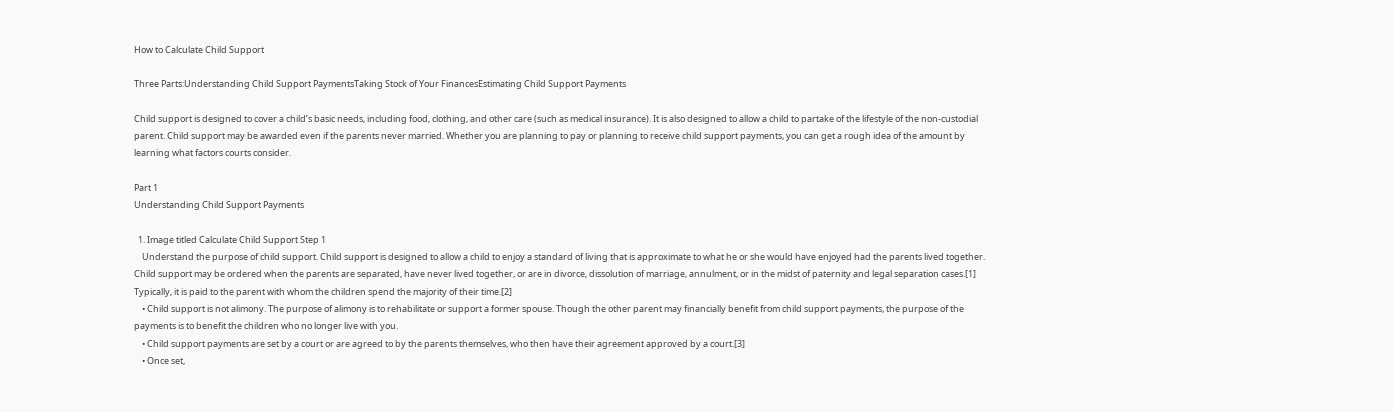How to Calculate Child Support

Three Parts:Understanding Child Support PaymentsTaking Stock of Your FinancesEstimating Child Support Payments

Child support is designed to cover a child’s basic needs, including food, clothing, and other care (such as medical insurance). It is also designed to allow a child to partake of the lifestyle of the non-custodial parent. Child support may be awarded even if the parents never married. Whether you are planning to pay or planning to receive child support payments, you can get a rough idea of the amount by learning what factors courts consider.

Part 1
Understanding Child Support Payments

  1. Image titled Calculate Child Support Step 1
    Understand the purpose of child support. Child support is designed to allow a child to enjoy a standard of living that is approximate to what he or she would have enjoyed had the parents lived together. Child support may be ordered when the parents are separated, have never lived together, or are in divorce, dissolution of marriage, annulment, or in the midst of paternity and legal separation cases.[1] Typically, it is paid to the parent with whom the children spend the majority of their time.[2]
    • Child support is not alimony. The purpose of alimony is to rehabilitate or support a former spouse. Though the other parent may financially benefit from child support payments, the purpose of the payments is to benefit the children who no longer live with you.
    • Child support payments are set by a court or are agreed to by the parents themselves, who then have their agreement approved by a court.[3]
    • Once set,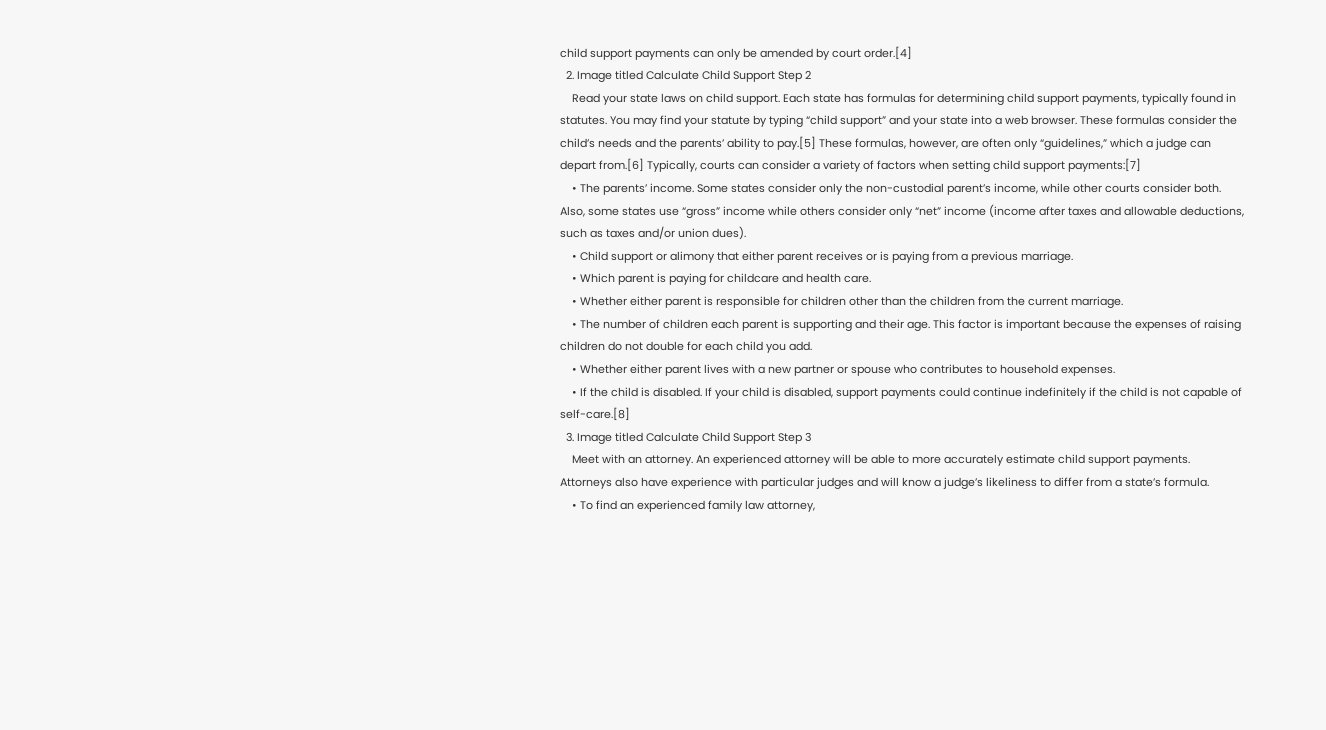child support payments can only be amended by court order.[4]
  2. Image titled Calculate Child Support Step 2
    Read your state laws on child support. Each state has formulas for determining child support payments, typically found in statutes. You may find your statute by typing “child support” and your state into a web browser. These formulas consider the child’s needs and the parents’ ability to pay.[5] These formulas, however, are often only “guidelines,” which a judge can depart from.[6] Typically, courts can consider a variety of factors when setting child support payments:[7]
    • The parents’ income. Some states consider only the non-custodial parent’s income, while other courts consider both. Also, some states use “gross” income while others consider only “net” income (income after taxes and allowable deductions, such as taxes and/or union dues).
    • Child support or alimony that either parent receives or is paying from a previous marriage.
    • Which parent is paying for childcare and health care.
    • Whether either parent is responsible for children other than the children from the current marriage.
    • The number of children each parent is supporting and their age. This factor is important because the expenses of raising children do not double for each child you add.
    • Whether either parent lives with a new partner or spouse who contributes to household expenses.
    • If the child is disabled. If your child is disabled, support payments could continue indefinitely if the child is not capable of self-care.[8]
  3. Image titled Calculate Child Support Step 3
    Meet with an attorney. An experienced attorney will be able to more accurately estimate child support payments. Attorneys also have experience with particular judges and will know a judge’s likeliness to differ from a state’s formula.
    • To find an experienced family law attorney,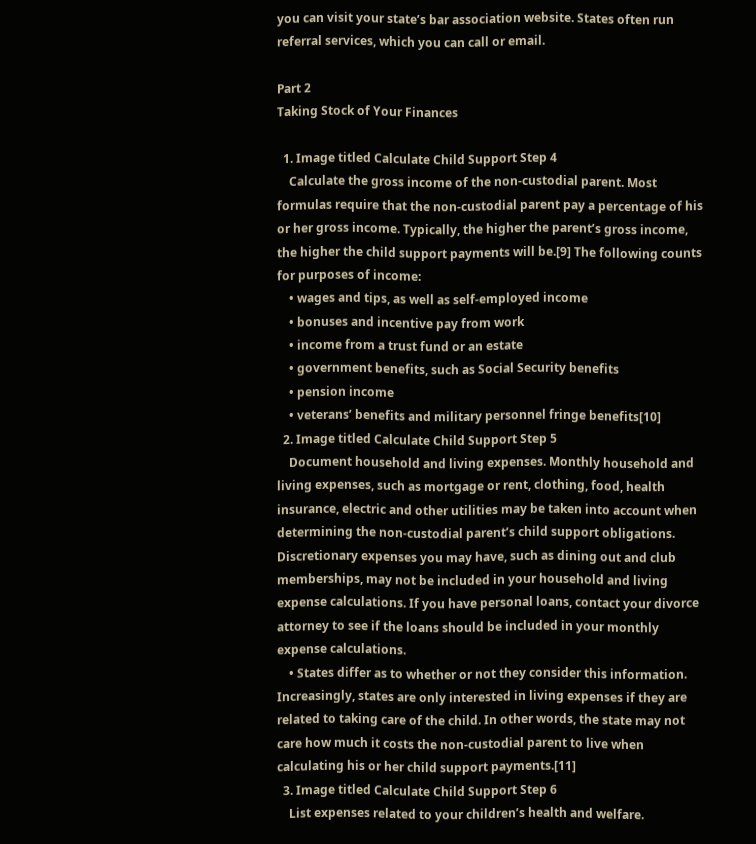you can visit your state’s bar association website. States often run referral services, which you can call or email.

Part 2
Taking Stock of Your Finances

  1. Image titled Calculate Child Support Step 4
    Calculate the gross income of the non-custodial parent. Most formulas require that the non-custodial parent pay a percentage of his or her gross income. Typically, the higher the parent’s gross income, the higher the child support payments will be.[9] The following counts for purposes of income:
    • wages and tips, as well as self-employed income
    • bonuses and incentive pay from work
    • income from a trust fund or an estate
    • government benefits, such as Social Security benefits
    • pension income
    • veterans’ benefits and military personnel fringe benefits[10]
  2. Image titled Calculate Child Support Step 5
    Document household and living expenses. Monthly household and living expenses, such as mortgage or rent, clothing, food, health insurance, electric and other utilities may be taken into account when determining the non-custodial parent’s child support obligations. Discretionary expenses you may have, such as dining out and club memberships, may not be included in your household and living expense calculations. If you have personal loans, contact your divorce attorney to see if the loans should be included in your monthly expense calculations.
    • States differ as to whether or not they consider this information. Increasingly, states are only interested in living expenses if they are related to taking care of the child. In other words, the state may not care how much it costs the non-custodial parent to live when calculating his or her child support payments.[11]
  3. Image titled Calculate Child Support Step 6
    List expenses related to your children’s health and welfare.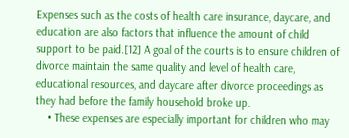Expenses such as the costs of health care insurance, daycare, and education are also factors that influence the amount of child support to be paid.[12] A goal of the courts is to ensure children of divorce maintain the same quality and level of health care, educational resources, and daycare after divorce proceedings as they had before the family household broke up.
    • These expenses are especially important for children who may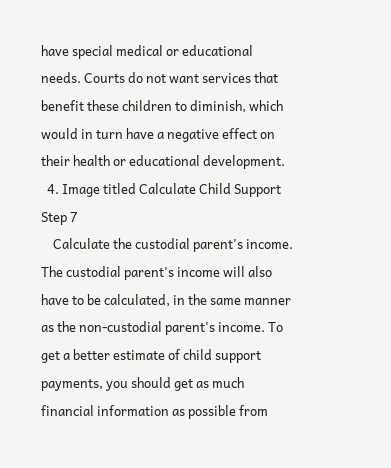have special medical or educational needs. Courts do not want services that benefit these children to diminish, which would in turn have a negative effect on their health or educational development.
  4. Image titled Calculate Child Support Step 7
    Calculate the custodial parent's income. The custodial parent's income will also have to be calculated, in the same manner as the non-custodial parent's income. To get a better estimate of child support payments, you should get as much financial information as possible from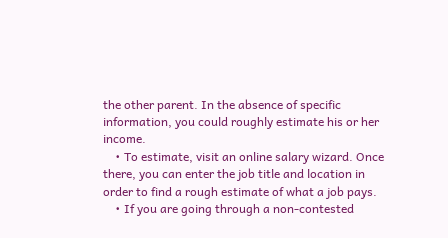the other parent. In the absence of specific information, you could roughly estimate his or her income.
    • To estimate, visit an online salary wizard. Once there, you can enter the job title and location in order to find a rough estimate of what a job pays.
    • If you are going through a non-contested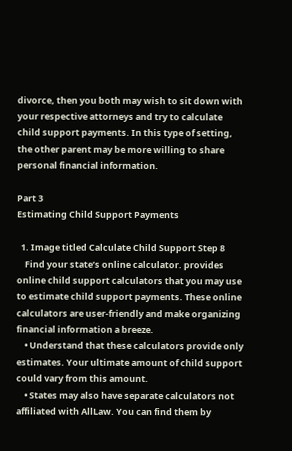divorce, then you both may wish to sit down with your respective attorneys and try to calculate child support payments. In this type of setting, the other parent may be more willing to share personal financial information.

Part 3
Estimating Child Support Payments

  1. Image titled Calculate Child Support Step 8
    Find your state’s online calculator. provides online child support calculators that you may use to estimate child support payments. These online calculators are user-friendly and make organizing financial information a breeze.
    • Understand that these calculators provide only estimates. Your ultimate amount of child support could vary from this amount.
    • States may also have separate calculators not affiliated with AllLaw. You can find them by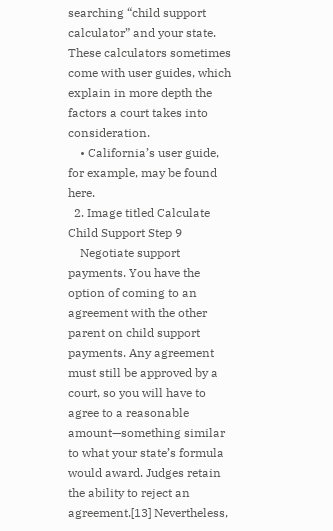searching “child support calculator” and your state. These calculators sometimes come with user guides, which explain in more depth the factors a court takes into consideration.
    • California’s user guide, for example, may be found here.
  2. Image titled Calculate Child Support Step 9
    Negotiate support payments. You have the option of coming to an agreement with the other parent on child support payments. Any agreement must still be approved by a court, so you will have to agree to a reasonable amount—something similar to what your state’s formula would award. Judges retain the ability to reject an agreement.[13] Nevertheless,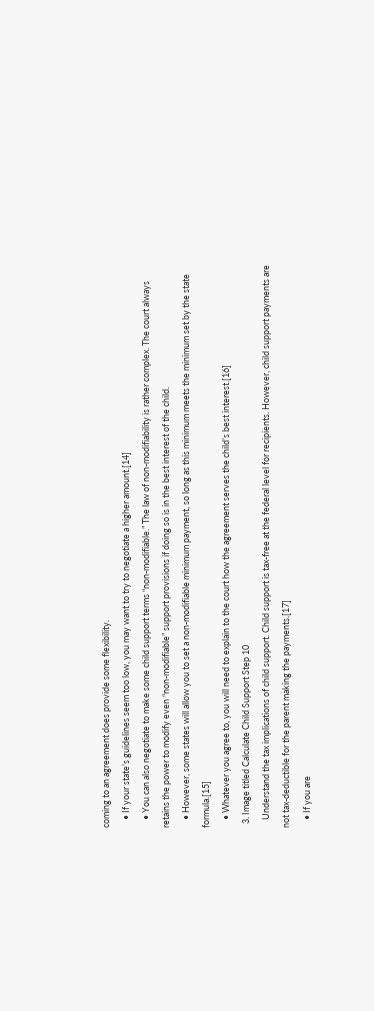coming to an agreement does provide some flexibility.
    • If your state’s guidelines seem too low, you may want to try to negotiate a higher amount.[14]
    • You can also negotiate to make some child support terms “non-modifiable.” The law of non-modifiability is rather complex. The court always retains the power to modify even “non-modifiable” support provisions if doing so is in the best interest of the child.
    • However, some states will allow you to set a non-modifiable minimum payment, so long as this minimum meets the minimum set by the state formula.[15]
    • Whatever you agree to, you will need to explain to the court how the agreement serves the child’s best interest.[16]
  3. Image titled Calculate Child Support Step 10
    Understand the tax implications of child support. Child support is tax-free at the federal level for recipients. However, child support payments are not tax-deductible for the parent making the payments.[17]
    • If you are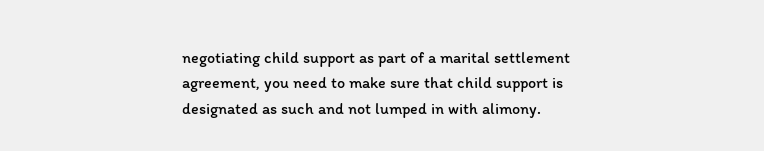negotiating child support as part of a marital settlement agreement, you need to make sure that child support is designated as such and not lumped in with alimony.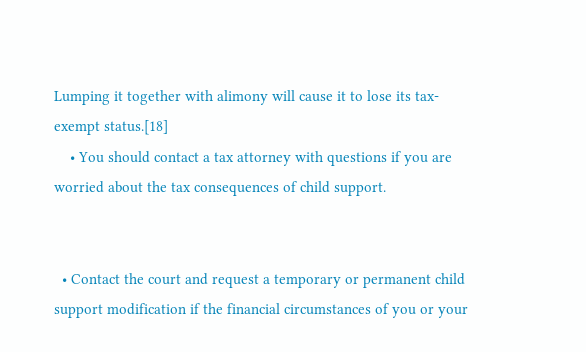Lumping it together with alimony will cause it to lose its tax-exempt status.[18]
    • You should contact a tax attorney with questions if you are worried about the tax consequences of child support.


  • Contact the court and request a temporary or permanent child support modification if the financial circumstances of you or your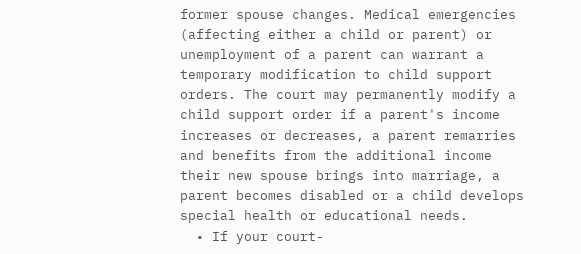former spouse changes. Medical emergencies (affecting either a child or parent) or unemployment of a parent can warrant a temporary modification to child support orders. The court may permanently modify a child support order if a parent's income increases or decreases, a parent remarries and benefits from the additional income their new spouse brings into marriage, a parent becomes disabled or a child develops special health or educational needs.
  • If your court-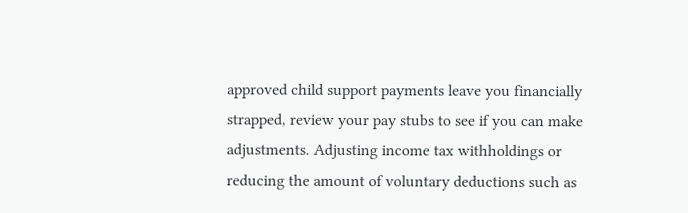approved child support payments leave you financially strapped, review your pay stubs to see if you can make adjustments. Adjusting income tax withholdings or reducing the amount of voluntary deductions such as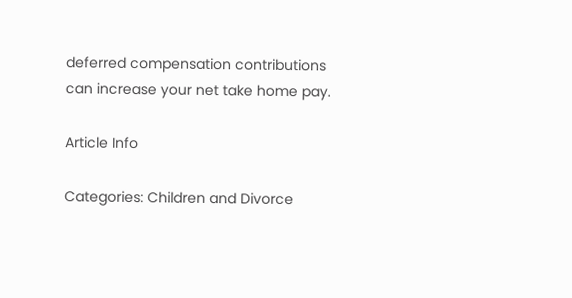deferred compensation contributions can increase your net take home pay.

Article Info

Categories: Children and Divorce